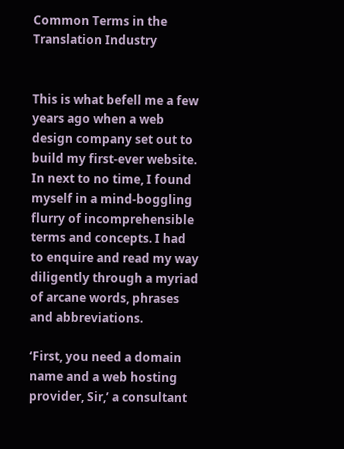Common Terms in the Translation Industry


This is what befell me a few years ago when a web design company set out to build my first-ever website. In next to no time, I found myself in a mind-boggling flurry of incomprehensible terms and concepts. I had to enquire and read my way diligently through a myriad of arcane words, phrases and abbreviations.

‘First, you need a domain name and a web hosting provider, Sir,’ a consultant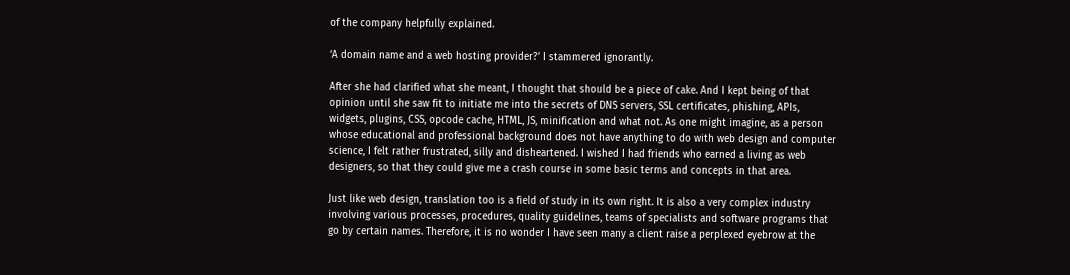of the company helpfully explained.

‘A domain name and a web hosting provider?’ I stammered ignorantly.

After she had clarified what she meant, I thought that should be a piece of cake. And I kept being of that opinion until she saw fit to initiate me into the secrets of DNS servers, SSL certificates, phishing, APIs, widgets, plugins, CSS, opcode cache, HTML, JS, minification and what not. As one might imagine, as a person whose educational and professional background does not have anything to do with web design and computer science, I felt rather frustrated, silly and disheartened. I wished I had friends who earned a living as web designers, so that they could give me a crash course in some basic terms and concepts in that area.

Just like web design, translation too is a field of study in its own right. It is also a very complex industry involving various processes, procedures, quality guidelines, teams of specialists and software programs that go by certain names. Therefore, it is no wonder I have seen many a client raise a perplexed eyebrow at the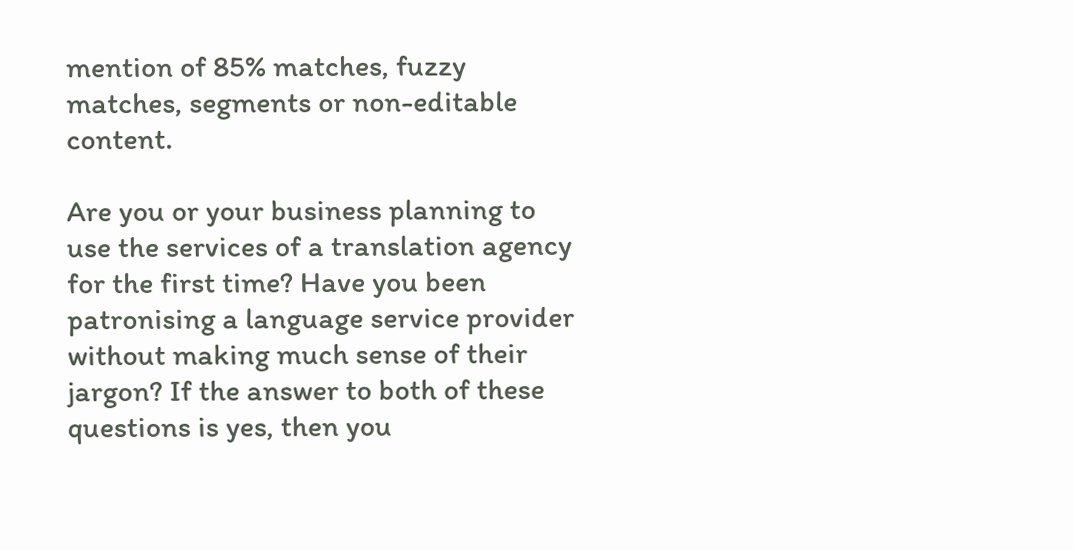mention of 85% matches, fuzzy matches, segments or non-editable content.

Are you or your business planning to use the services of a translation agency for the first time? Have you been patronising a language service provider without making much sense of their jargon? If the answer to both of these questions is yes, then you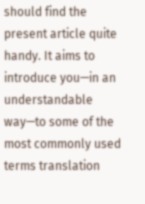should find the present article quite handy. It aims to introduce you—in an understandable way—to some of the most commonly used terms translation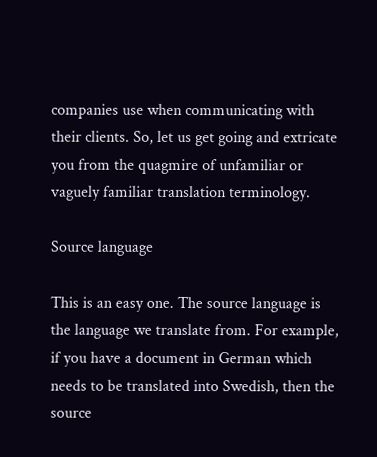companies use when communicating with their clients. So, let us get going and extricate you from the quagmire of unfamiliar or vaguely familiar translation terminology.

Source language

This is an easy one. The source language is the language we translate from. For example, if you have a document in German which needs to be translated into Swedish, then the source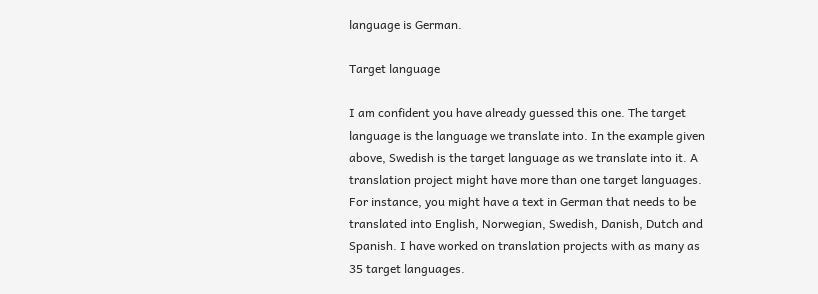language is German.

Target language

I am confident you have already guessed this one. The target language is the language we translate into. In the example given above, Swedish is the target language as we translate into it. A translation project might have more than one target languages. For instance, you might have a text in German that needs to be translated into English, Norwegian, Swedish, Danish, Dutch and Spanish. I have worked on translation projects with as many as 35 target languages.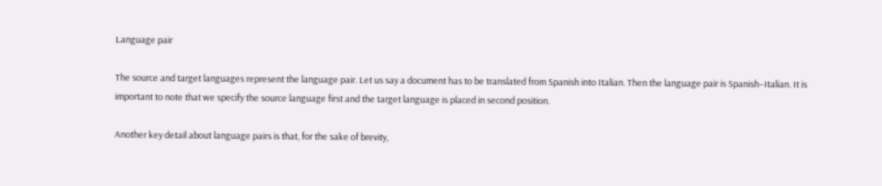Language pair

The source and target languages represent the language pair. Let us say a document has to be translated from Spanish into Italian. Then the language pair is Spanish–Italian. It is important to note that we specify the source language first and the target language is placed in second position.

Another key detail about language pairs is that, for the sake of brevity,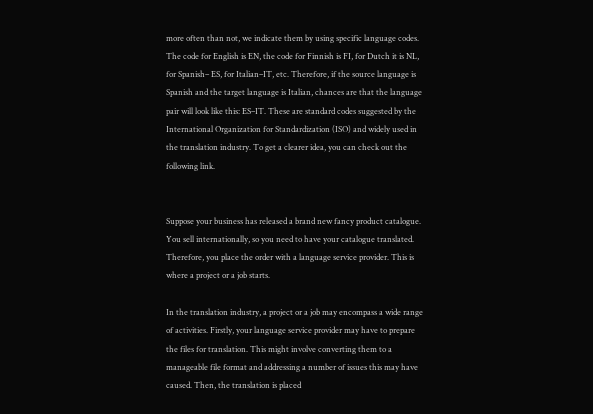more often than not, we indicate them by using specific language codes. The code for English is EN, the code for Finnish is FI, for Dutch it is NL, for Spanish– ES, for Italian–IT, etc. Therefore, if the source language is Spanish and the target language is Italian, chances are that the language pair will look like this: ES–IT. These are standard codes suggested by the International Organization for Standardization (ISO) and widely used in the translation industry. To get a clearer idea, you can check out the following link.


Suppose your business has released a brand new fancy product catalogue. You sell internationally, so you need to have your catalogue translated. Therefore, you place the order with a language service provider. This is where a project or a job starts.

In the translation industry, a project or a job may encompass a wide range of activities. Firstly, your language service provider may have to prepare the files for translation. This might involve converting them to a manageable file format and addressing a number of issues this may have caused. Then, the translation is placed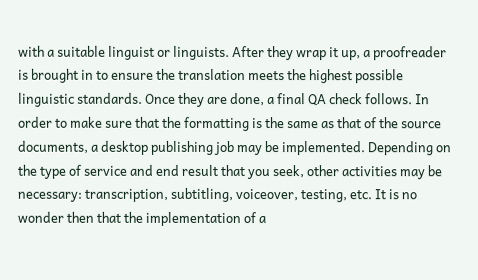with a suitable linguist or linguists. After they wrap it up, a proofreader is brought in to ensure the translation meets the highest possible linguistic standards. Once they are done, a final QA check follows. In order to make sure that the formatting is the same as that of the source documents, a desktop publishing job may be implemented. Depending on the type of service and end result that you seek, other activities may be necessary: transcription, subtitling, voiceover, testing, etc. It is no wonder then that the implementation of a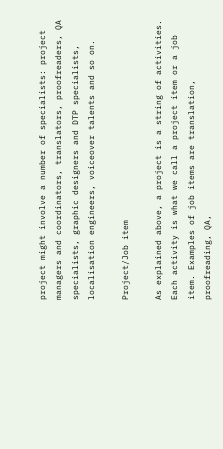project might involve a number of specialists: project managers and coordinators, translators, proofreaders, QA specialists, graphic designers and DTP specialists, localisation engineers, voiceover talents and so on.

Project/Job item

As explained above, a project is a string of activities. Each activity is what we call a project item or a job item. Examples of job items are translation, proofreading, QA,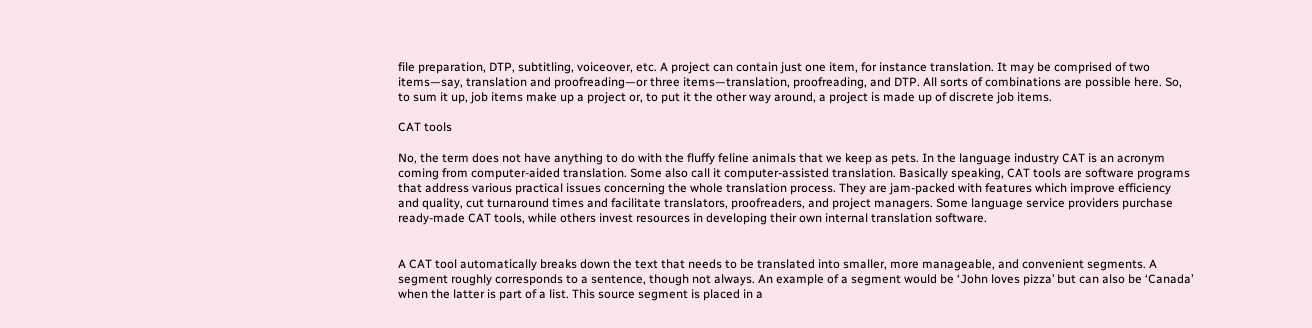file preparation, DTP, subtitling, voiceover, etc. A project can contain just one item, for instance translation. It may be comprised of two items—say, translation and proofreading—or three items—translation, proofreading, and DTP. All sorts of combinations are possible here. So, to sum it up, job items make up a project or, to put it the other way around, a project is made up of discrete job items.

CAT tools

No, the term does not have anything to do with the fluffy feline animals that we keep as pets. In the language industry CAT is an acronym coming from computer-aided translation. Some also call it computer-assisted translation. Basically speaking, CAT tools are software programs that address various practical issues concerning the whole translation process. They are jam-packed with features which improve efficiency and quality, cut turnaround times and facilitate translators, proofreaders, and project managers. Some language service providers purchase ready-made CAT tools, while others invest resources in developing their own internal translation software.


A CAT tool automatically breaks down the text that needs to be translated into smaller, more manageable, and convenient segments. A segment roughly corresponds to a sentence, though not always. An example of a segment would be ‘John loves pizza’ but can also be ‘Canada’ when the latter is part of a list. This source segment is placed in a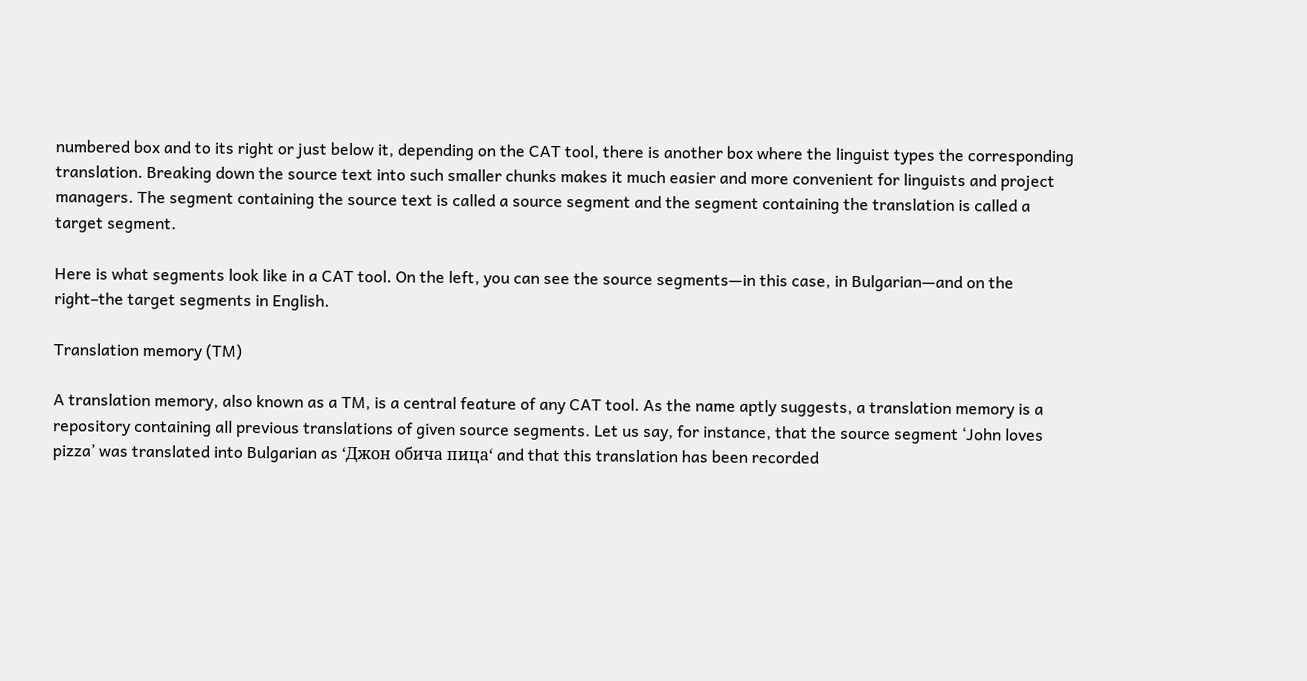numbered box and to its right or just below it, depending on the CAT tool, there is another box where the linguist types the corresponding translation. Breaking down the source text into such smaller chunks makes it much easier and more convenient for linguists and project managers. The segment containing the source text is called a source segment and the segment containing the translation is called a target segment.

Here is what segments look like in a CAT tool. On the left, you can see the source segments—in this case, in Bulgarian—and on the right–the target segments in English.

Translation memory (TM)

A translation memory, also known as a TM, is a central feature of any CAT tool. As the name aptly suggests, a translation memory is a repository containing all previous translations of given source segments. Let us say, for instance, that the source segment ‘John loves pizza’ was translated into Bulgarian as ‘Джон обича пица‘ and that this translation has been recorded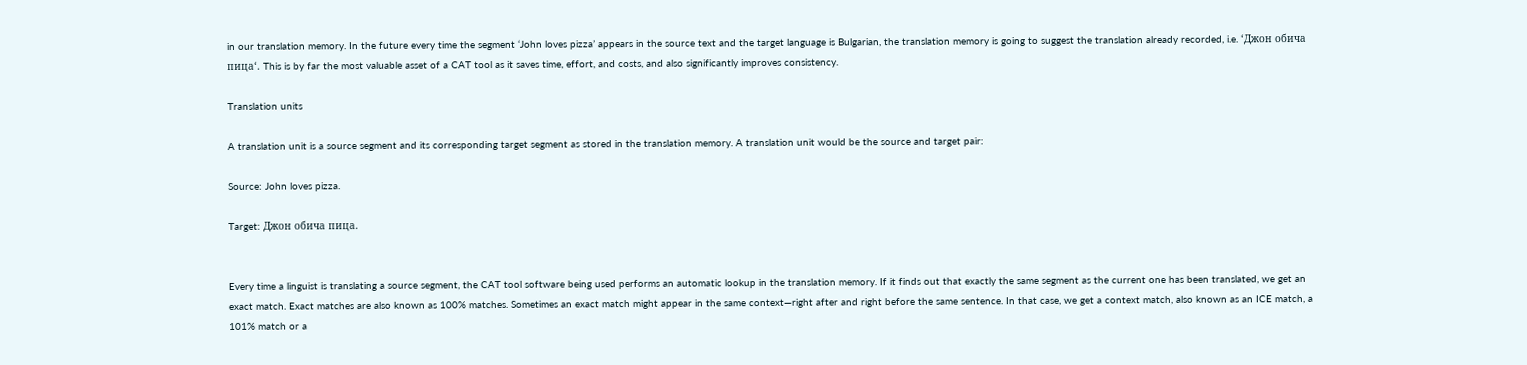in our translation memory. In the future every time the segment ‘John loves pizza’ appears in the source text and the target language is Bulgarian, the translation memory is going to suggest the translation already recorded, i.e. ‘Джон обича пица‘. This is by far the most valuable asset of a CAT tool as it saves time, effort, and costs, and also significantly improves consistency.

Translation units

A translation unit is a source segment and its corresponding target segment as stored in the translation memory. A translation unit would be the source and target pair:

Source: John loves pizza.

Target: Джон обича пица.


Every time a linguist is translating a source segment, the CAT tool software being used performs an automatic lookup in the translation memory. If it finds out that exactly the same segment as the current one has been translated, we get an exact match. Exact matches are also known as 100% matches. Sometimes an exact match might appear in the same context—right after and right before the same sentence. In that case, we get a context match, also known as an ICE match, a 101% match or a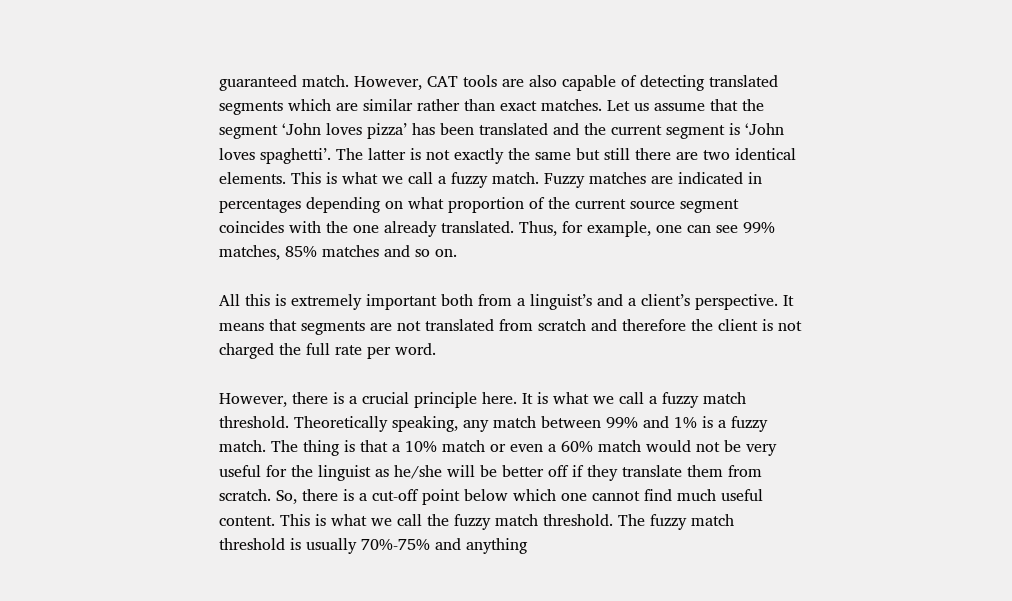guaranteed match. However, CAT tools are also capable of detecting translated segments which are similar rather than exact matches. Let us assume that the segment ‘John loves pizza’ has been translated and the current segment is ‘John loves spaghetti’. The latter is not exactly the same but still there are two identical elements. This is what we call a fuzzy match. Fuzzy matches are indicated in percentages depending on what proportion of the current source segment coincides with the one already translated. Thus, for example, one can see 99% matches, 85% matches and so on.

All this is extremely important both from a linguist’s and a client’s perspective. It means that segments are not translated from scratch and therefore the client is not charged the full rate per word.

However, there is a crucial principle here. It is what we call a fuzzy match threshold. Theoretically speaking, any match between 99% and 1% is a fuzzy match. The thing is that a 10% match or even a 60% match would not be very useful for the linguist as he/she will be better off if they translate them from scratch. So, there is a cut-off point below which one cannot find much useful content. This is what we call the fuzzy match threshold. The fuzzy match threshold is usually 70%-75% and anything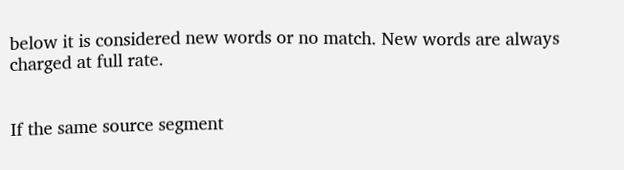below it is considered new words or no match. New words are always charged at full rate.


If the same source segment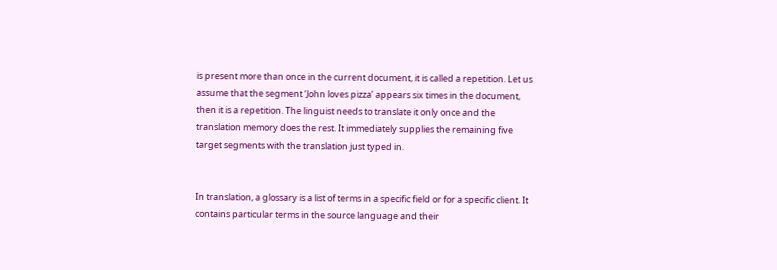is present more than once in the current document, it is called a repetition. Let us assume that the segment ‘John loves pizza’ appears six times in the document, then it is a repetition. The linguist needs to translate it only once and the translation memory does the rest. It immediately supplies the remaining five target segments with the translation just typed in.


In translation, a glossary is a list of terms in a specific field or for a specific client. It contains particular terms in the source language and their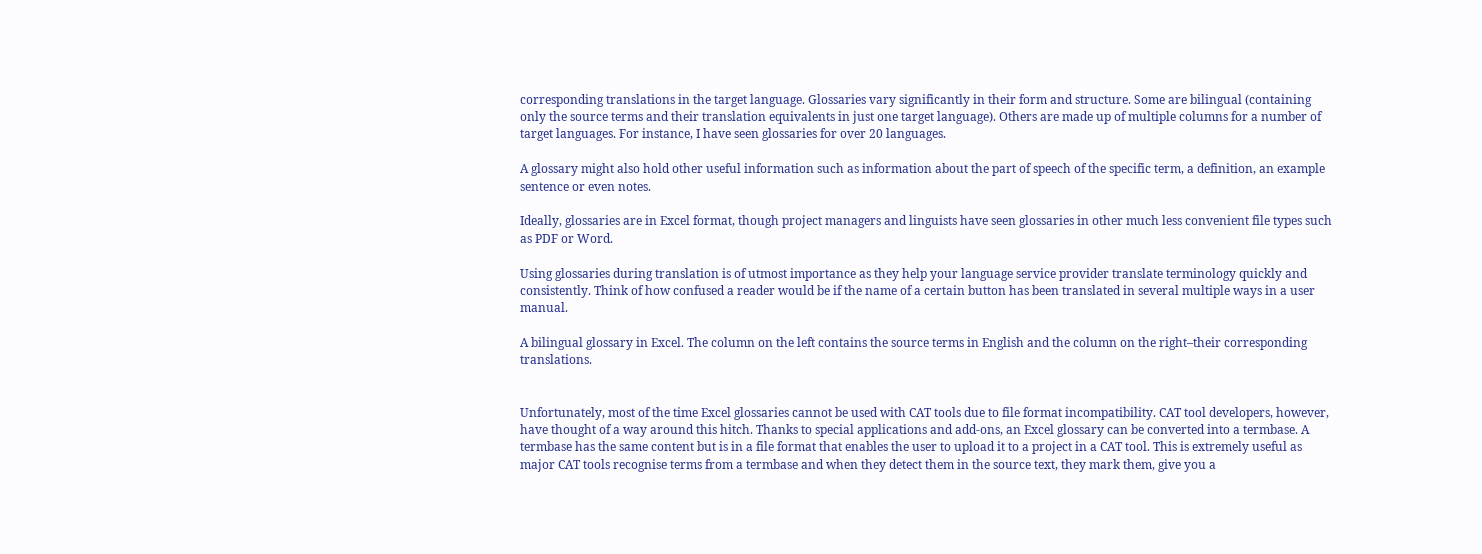corresponding translations in the target language. Glossaries vary significantly in their form and structure. Some are bilingual (containing only the source terms and their translation equivalents in just one target language). Others are made up of multiple columns for a number of target languages. For instance, I have seen glossaries for over 20 languages.

A glossary might also hold other useful information such as information about the part of speech of the specific term, a definition, an example sentence or even notes.

Ideally, glossaries are in Excel format, though project managers and linguists have seen glossaries in other much less convenient file types such as PDF or Word.

Using glossaries during translation is of utmost importance as they help your language service provider translate terminology quickly and consistently. Think of how confused a reader would be if the name of a certain button has been translated in several multiple ways in a user manual.

A bilingual glossary in Excel. The column on the left contains the source terms in English and the column on the right–their corresponding translations.


Unfortunately, most of the time Excel glossaries cannot be used with CAT tools due to file format incompatibility. CAT tool developers, however, have thought of a way around this hitch. Thanks to special applications and add-ons, an Excel glossary can be converted into a termbase. A termbase has the same content but is in a file format that enables the user to upload it to a project in a CAT tool. This is extremely useful as major CAT tools recognise terms from a termbase and when they detect them in the source text, they mark them, give you a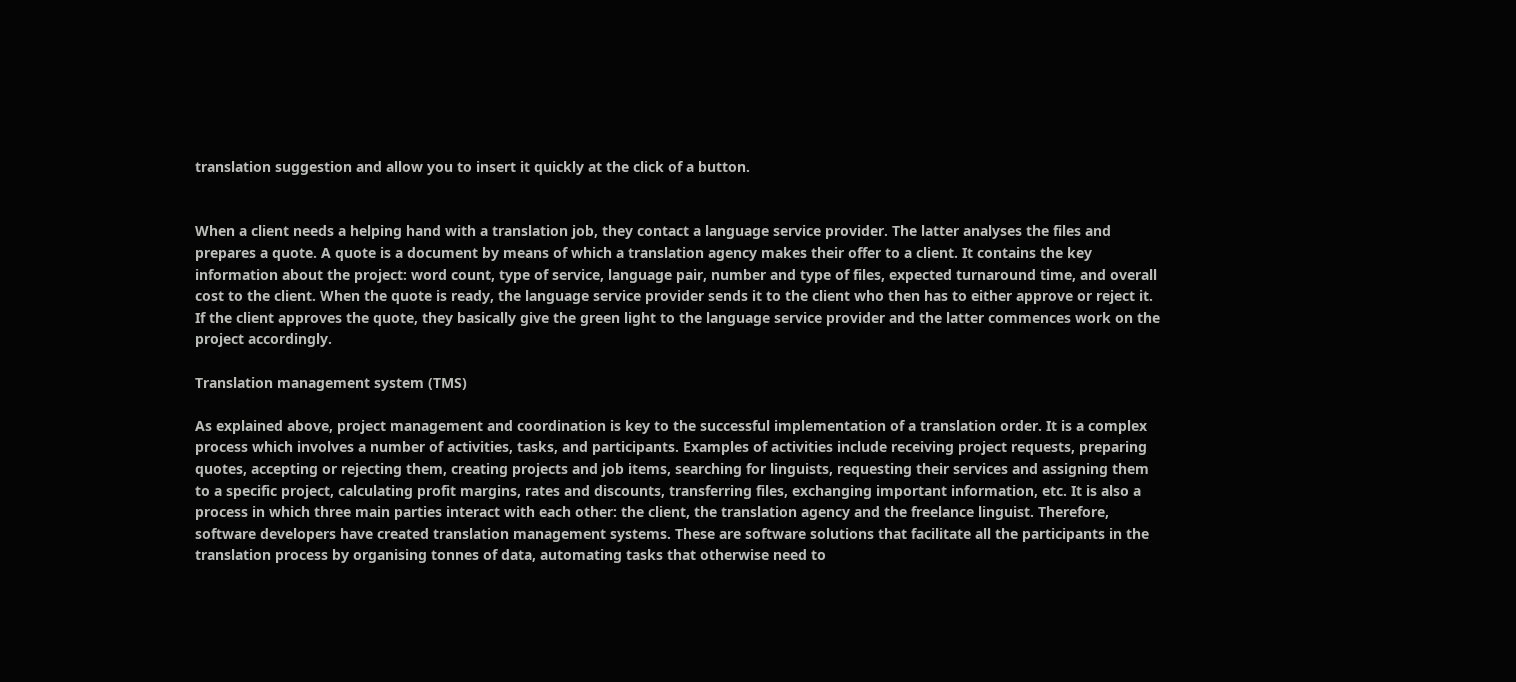translation suggestion and allow you to insert it quickly at the click of a button.


When a client needs a helping hand with a translation job, they contact a language service provider. The latter analyses the files and prepares a quote. A quote is a document by means of which a translation agency makes their offer to a client. It contains the key information about the project: word count, type of service, language pair, number and type of files, expected turnaround time, and overall cost to the client. When the quote is ready, the language service provider sends it to the client who then has to either approve or reject it. If the client approves the quote, they basically give the green light to the language service provider and the latter commences work on the project accordingly.

Translation management system (TMS)

As explained above, project management and coordination is key to the successful implementation of a translation order. It is a complex process which involves a number of activities, tasks, and participants. Examples of activities include receiving project requests, preparing quotes, accepting or rejecting them, creating projects and job items, searching for linguists, requesting their services and assigning them to a specific project, calculating profit margins, rates and discounts, transferring files, exchanging important information, etc. It is also a process in which three main parties interact with each other: the client, the translation agency and the freelance linguist. Therefore, software developers have created translation management systems. These are software solutions that facilitate all the participants in the translation process by organising tonnes of data, automating tasks that otherwise need to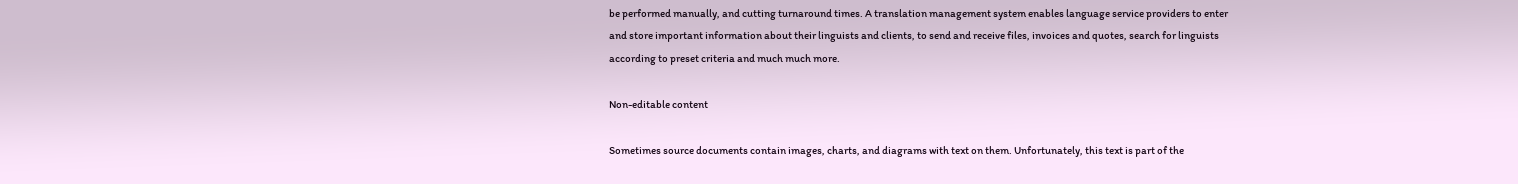be performed manually, and cutting turnaround times. A translation management system enables language service providers to enter and store important information about their linguists and clients, to send and receive files, invoices and quotes, search for linguists according to preset criteria and much much more.

Non-editable content

Sometimes source documents contain images, charts, and diagrams with text on them. Unfortunately, this text is part of the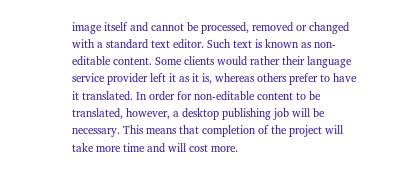image itself and cannot be processed, removed or changed with a standard text editor. Such text is known as non-editable content. Some clients would rather their language service provider left it as it is, whereas others prefer to have it translated. In order for non-editable content to be translated, however, a desktop publishing job will be necessary. This means that completion of the project will take more time and will cost more.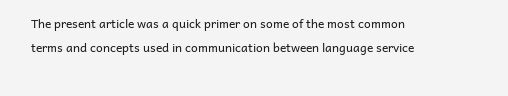The present article was a quick primer on some of the most common terms and concepts used in communication between language service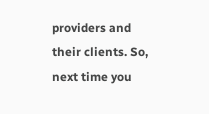providers and their clients. So, next time you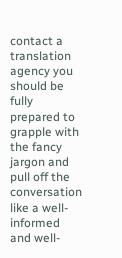contact a translation agency you should be fully prepared to grapple with the fancy jargon and pull off the conversation like a well-informed and well-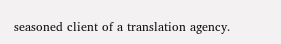seasoned client of a translation agency.